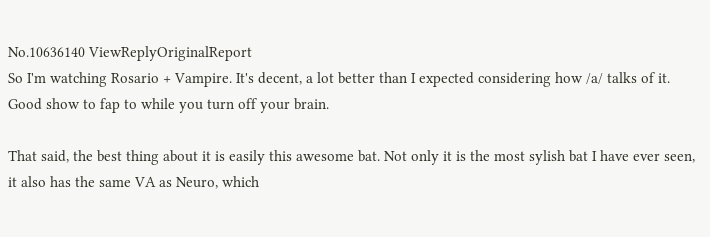No.10636140 ViewReplyOriginalReport
So I'm watching Rosario + Vampire. It's decent, a lot better than I expected considering how /a/ talks of it. Good show to fap to while you turn off your brain.

That said, the best thing about it is easily this awesome bat. Not only it is the most sylish bat I have ever seen, it also has the same VA as Neuro, which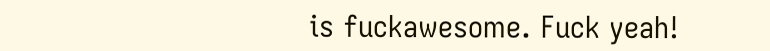is fuckawesome. Fuck yeah!